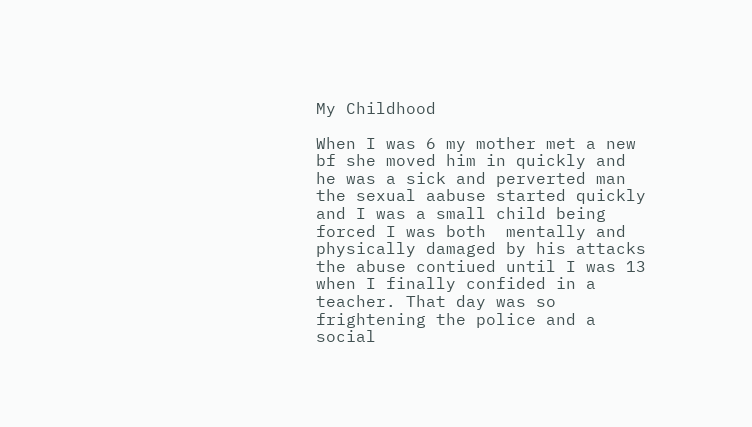My Childhood

When I was 6 my mother met a new bf she moved him in quickly and he was a sick and perverted man the sexual aabuse started quickly and I was a small child being forced I was both  mentally and physically damaged by his attacks the abuse contiued until I was 13 when I finally confided in a teacher. That day was so frightening the police and a social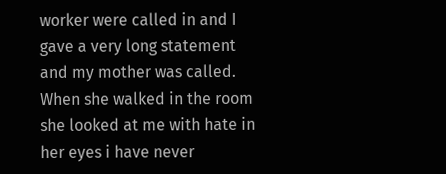worker were called in and I gave a very long statement and my mother was called. When she walked in the room she looked at me with hate in her eyes i have never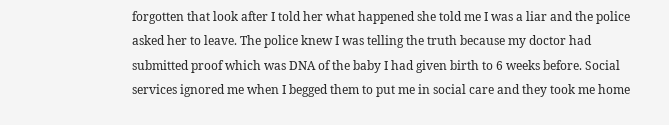forgotten that look after I told her what happened she told me I was a liar and the police asked her to leave. The police knew I was telling the truth because my doctor had submitted proof which was DNA of the baby I had given birth to 6 weeks before. Social services ignored me when I begged them to put me in social care and they took me home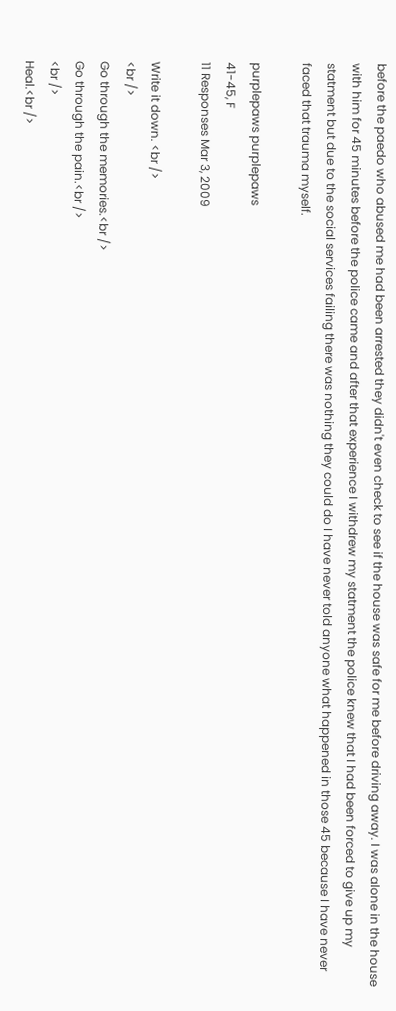before the paedo who abused me had been arrested they didn't even check to see if the house was safe for me before driving away. I was alone in the house with him for 45 minutes before the police came and after that experience I withdrew my statment the police knew that I had been forced to give up my statment but due to the social services failing there was nothing they could do I have never told anyone what happened in those 45 because I have never faced that trauma myself.

purplepaws purplepaws
41-45, F
11 Responses Mar 3, 2009

Write it down. <br />
<br />
Go through the memories.<br />
Go through the pain.<br />
<br />
Heal.<br />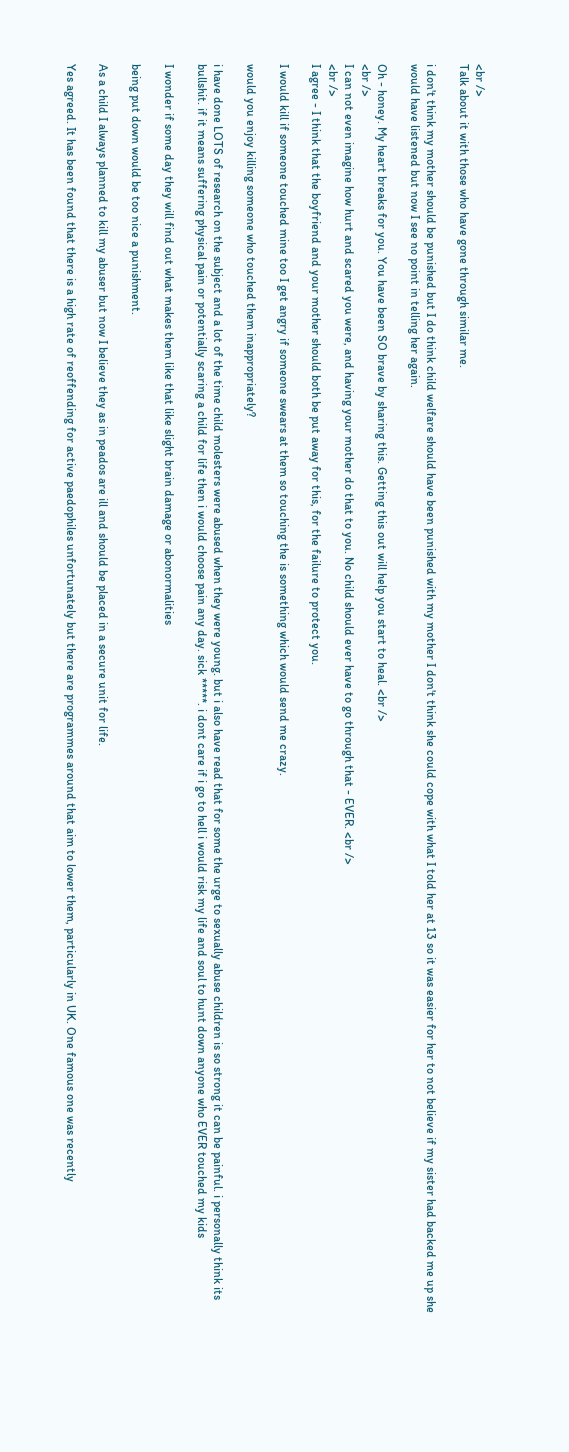<br />
Talk about it with those who have gone through similar me.

i don't think my mother should be punished but I do think child welfare should have been punished with my mother I don't think she could cope with what I told her at 13 so it was easier for her to not believe if my sister had backed me up she would have listened but now I see no point in telling her again.

Oh - honey. My heart breaks for you. You have been SO brave by sharing this. Getting this out will help you start to heal. <br />
<br />
I can not even imagine how hurt and scared you were, and having your mother do that to you. No child should ever have to go through that - EVER. <br />
<br />
I agree - I think that the boyfriend and your mother should both be put away for this, for the failure to protect you.

I would kill if someone touched mine too I get angry if someone swears at them so touching the is something which would send me crazy.

would you enjoy killing someone who touched them inappropriately?

i have done LOTS of research on the subject and a lot of the time child molesters were abused when they were young. but i also have read that for some the urge to sexually abuse children is so strong it can be painful. i personally think its bullshit. if it means suffering physical pain or potentially scaring a child for life then i would choose pain any day. sick *****. i dont care if i go to hell i would risk my life and soul to hunt down anyone who EVER touched my kids

I wonder if some day they will find out what makes them like that like slight brain damage or abonormalities

being put down would be too nice a punishment.

As a child I always planned to kill my abuser but now I believe they as in peados are ill and should be placed in a secure unit for life.

Yes agreed. It has been found that there is a high rate of reoffending for active paedophiles unfortunately but there are programmes around that aim to lower them, particularly in UK. One famous one was recently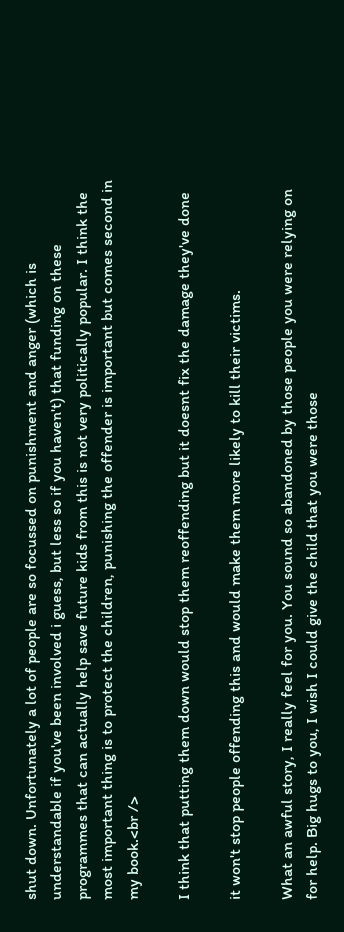shut down. Unfortunately a lot of people are so focussed on punishment and anger (which is understandable if you've been involved i guess, but less so if you haven't) that funding on these programmes that can actually help save future kids from this is not very politically popular. I think the most important thing is to protect the children, punishing the offender is important but comes second in my book.<br />

I think that putting them down would stop them reoffending but it doesnt fix the damage they've done

it won't stop people offending this and would make them more likely to kill their victims.

What an awful story, I really feel for you. You sound so abandoned by those people you were relying on for help. Big hugs to you, I wish I could give the child that you were those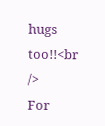hugs too!!<br />
For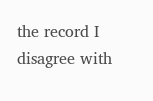the record I disagree with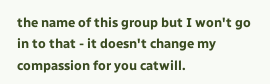the name of this group but I won't go in to that - it doesn't change my compassion for you catwill.